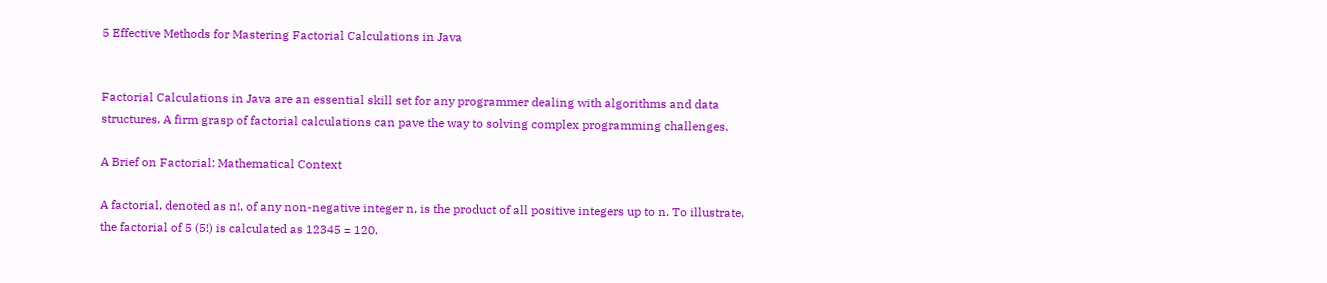5 Effective Methods for Mastering Factorial Calculations in Java


Factorial Calculations in Java are an essential skill set for any programmer dealing with algorithms and data structures. A firm grasp of factorial calculations can pave the way to solving complex programming challenges.

A Brief on Factorial: Mathematical Context

A factorial, denoted as n!, of any non-negative integer n, is the product of all positive integers up to n. To illustrate, the factorial of 5 (5!) is calculated as 12345 = 120.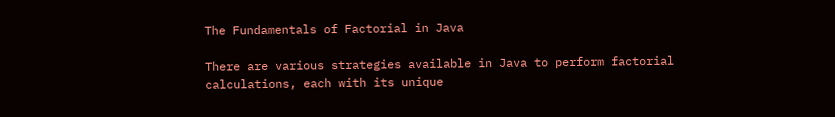The Fundamentals of Factorial in Java

There are various strategies available in Java to perform factorial calculations, each with its unique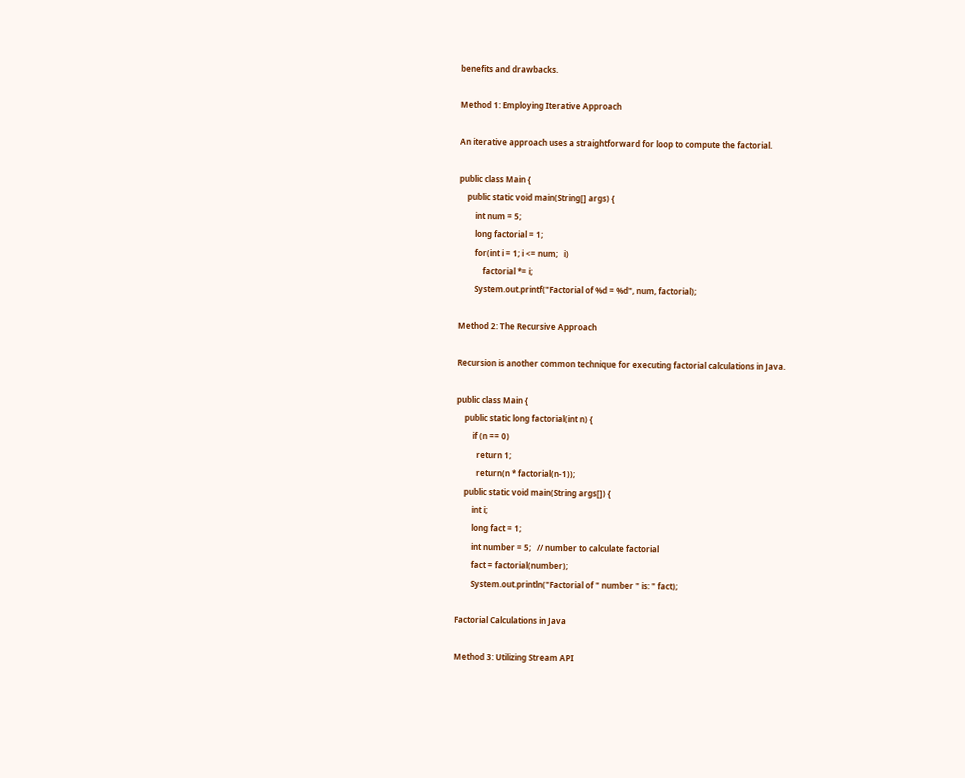benefits and drawbacks.

Method 1: Employing Iterative Approach

An iterative approach uses a straightforward for loop to compute the factorial.

public class Main {
    public static void main(String[] args) {
        int num = 5;
        long factorial = 1;
        for(int i = 1; i <= num;   i)
            factorial *= i;
        System.out.printf("Factorial of %d = %d", num, factorial);

Method 2: The Recursive Approach

Recursion is another common technique for executing factorial calculations in Java.

public class Main {
    public static long factorial(int n) {
        if (n == 0)
          return 1;
          return(n * factorial(n-1));
    public static void main(String args[]) {
        int i;
        long fact = 1;
        int number = 5;   // number to calculate factorial
        fact = factorial(number);
        System.out.println("Factorial of " number " is: " fact);

Factorial Calculations in Java

Method 3: Utilizing Stream API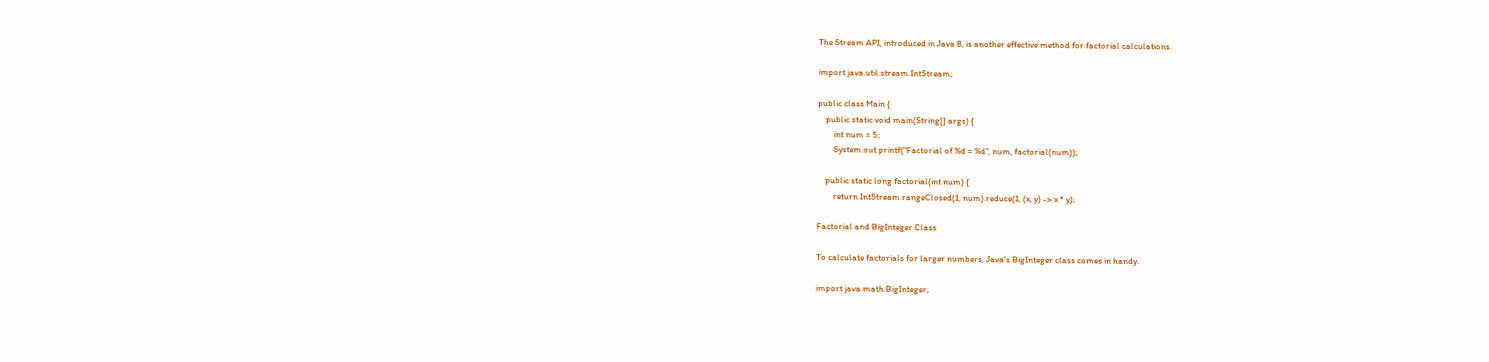The Stream API, introduced in Java 8, is another effective method for factorial calculations.

import java.util.stream.IntStream;

public class Main {
    public static void main(String[] args) {
        int num = 5;
        System.out.printf("Factorial of %d = %d", num, factorial(num));

    public static long factorial(int num) {
        return IntStream.rangeClosed(1, num).reduce(1, (x, y) -> x * y);

Factorial and BigInteger Class

To calculate factorials for larger numbers, Java’s BigInteger class comes in handy.

import java.math.BigInteger;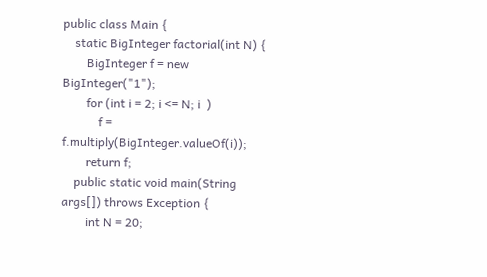public class Main {
    static BigInteger factorial(int N) {
        BigInteger f = new BigInteger("1");
        for (int i = 2; i <= N; i  )
            f = f.multiply(BigInteger.valueOf(i));
        return f;
    public static void main(String args[]) throws Exception {
        int N = 20;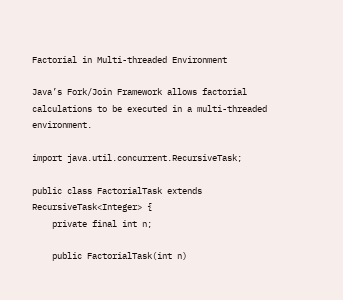Factorial in Multi-threaded Environment

Java’s Fork/Join Framework allows factorial calculations to be executed in a multi-threaded environment.

import java.util.concurrent.RecursiveTask;

public class FactorialTask extends RecursiveTask<Integer> {
    private final int n;

    public FactorialTask(int n)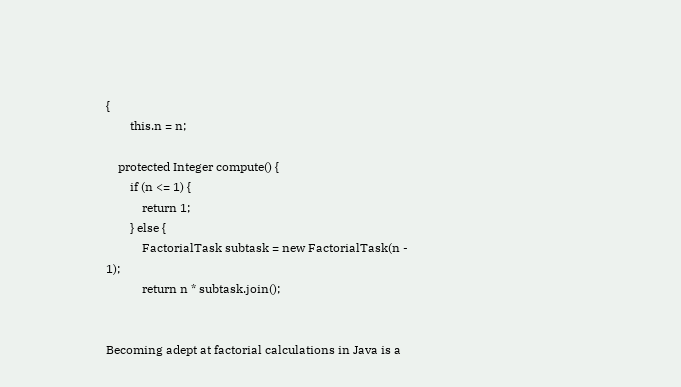{
        this.n = n;

    protected Integer compute() {
        if (n <= 1) {
            return 1;
        } else {
            FactorialTask subtask = new FactorialTask(n - 1);
            return n * subtask.join();


Becoming adept at factorial calculations in Java is a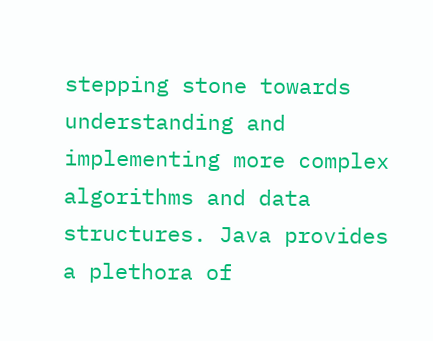stepping stone towards understanding and implementing more complex algorithms and data structures. Java provides a plethora of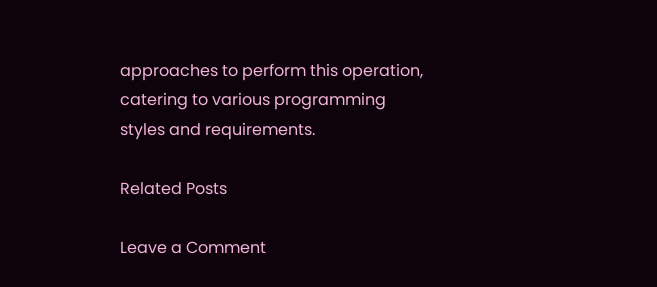approaches to perform this operation, catering to various programming styles and requirements.

Related Posts

Leave a Comment